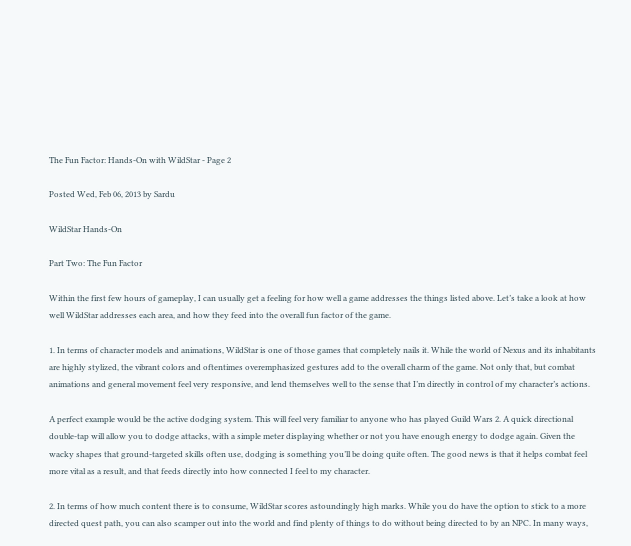The Fun Factor: Hands-On with WildStar - Page 2

Posted Wed, Feb 06, 2013 by Sardu

WildStar Hands-On

Part Two: The Fun Factor

Within the first few hours of gameplay, I can usually get a feeling for how well a game addresses the things listed above. Let’s take a look at how well WildStar addresses each area, and how they feed into the overall fun factor of the game.

1. In terms of character models and animations, WildStar is one of those games that completely nails it. While the world of Nexus and its inhabitants are highly stylized, the vibrant colors and oftentimes overemphasized gestures add to the overall charm of the game. Not only that, but combat animations and general movement feel very responsive, and lend themselves well to the sense that I’m directly in control of my character’s actions.

A perfect example would be the active dodging system. This will feel very familiar to anyone who has played Guild Wars 2. A quick directional double-tap will allow you to dodge attacks, with a simple meter displaying whether or not you have enough energy to dodge again. Given the wacky shapes that ground-targeted skills often use, dodging is something you’ll be doing quite often. The good news is that it helps combat feel more vital as a result, and that feeds directly into how connected I feel to my character.

2. In terms of how much content there is to consume, WildStar scores astoundingly high marks. While you do have the option to stick to a more directed quest path, you can also scamper out into the world and find plenty of things to do without being directed to by an NPC. In many ways,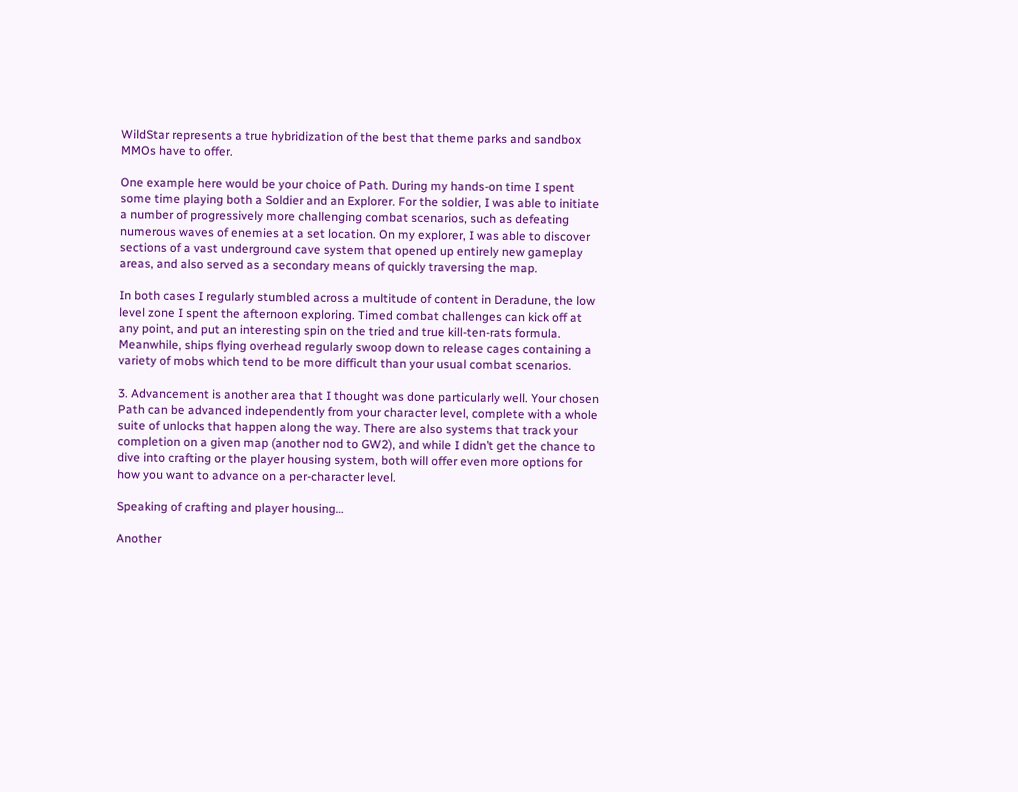WildStar represents a true hybridization of the best that theme parks and sandbox MMOs have to offer.

One example here would be your choice of Path. During my hands-on time I spent some time playing both a Soldier and an Explorer. For the soldier, I was able to initiate a number of progressively more challenging combat scenarios, such as defeating numerous waves of enemies at a set location. On my explorer, I was able to discover sections of a vast underground cave system that opened up entirely new gameplay areas, and also served as a secondary means of quickly traversing the map.

In both cases I regularly stumbled across a multitude of content in Deradune, the low level zone I spent the afternoon exploring. Timed combat challenges can kick off at any point, and put an interesting spin on the tried and true kill-ten-rats formula. Meanwhile, ships flying overhead regularly swoop down to release cages containing a variety of mobs which tend to be more difficult than your usual combat scenarios.

3. Advancement is another area that I thought was done particularly well. Your chosen Path can be advanced independently from your character level, complete with a whole suite of unlocks that happen along the way. There are also systems that track your completion on a given map (another nod to GW2), and while I didn’t get the chance to dive into crafting or the player housing system, both will offer even more options for how you want to advance on a per-character level.

Speaking of crafting and player housing…

Another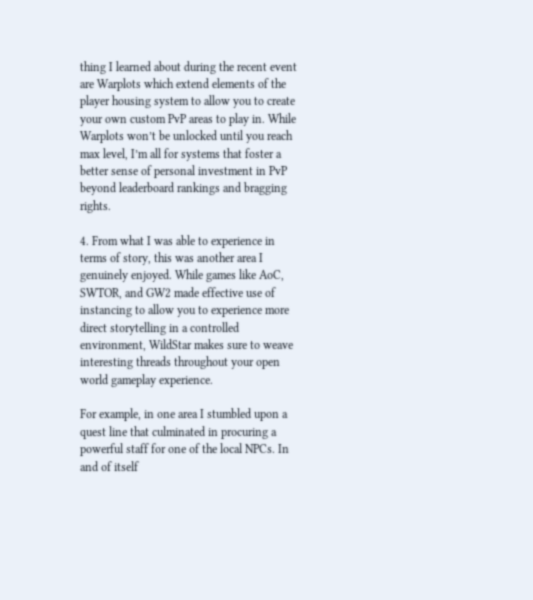thing I learned about during the recent event are Warplots which extend elements of the player housing system to allow you to create your own custom PvP areas to play in. While Warplots won’t be unlocked until you reach max level, I’m all for systems that foster a better sense of personal investment in PvP beyond leaderboard rankings and bragging rights.

4. From what I was able to experience in terms of story, this was another area I genuinely enjoyed. While games like AoC, SWTOR, and GW2 made effective use of instancing to allow you to experience more direct storytelling in a controlled environment, WildStar makes sure to weave interesting threads throughout your open world gameplay experience.

For example, in one area I stumbled upon a quest line that culminated in procuring a powerful staff for one of the local NPCs. In and of itself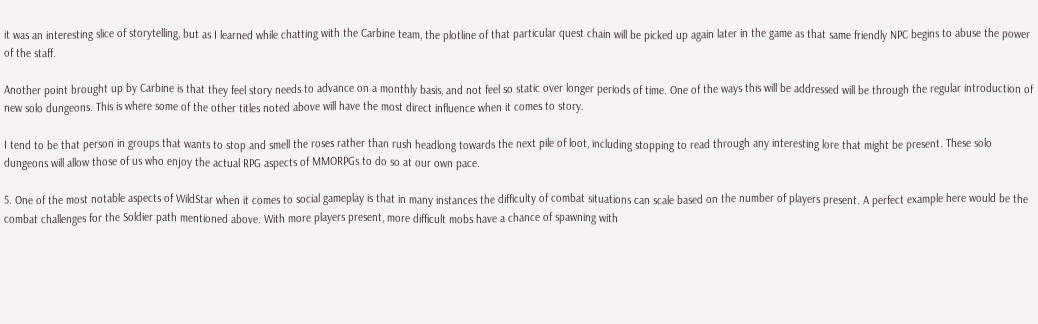it was an interesting slice of storytelling, but as I learned while chatting with the Carbine team, the plotline of that particular quest chain will be picked up again later in the game as that same friendly NPC begins to abuse the power of the staff.

Another point brought up by Carbine is that they feel story needs to advance on a monthly basis, and not feel so static over longer periods of time. One of the ways this will be addressed will be through the regular introduction of new solo dungeons. This is where some of the other titles noted above will have the most direct influence when it comes to story.

I tend to be that person in groups that wants to stop and smell the roses rather than rush headlong towards the next pile of loot, including stopping to read through any interesting lore that might be present. These solo dungeons will allow those of us who enjoy the actual RPG aspects of MMORPGs to do so at our own pace.

5. One of the most notable aspects of WildStar when it comes to social gameplay is that in many instances the difficulty of combat situations can scale based on the number of players present. A perfect example here would be the combat challenges for the Soldier path mentioned above. With more players present, more difficult mobs have a chance of spawning with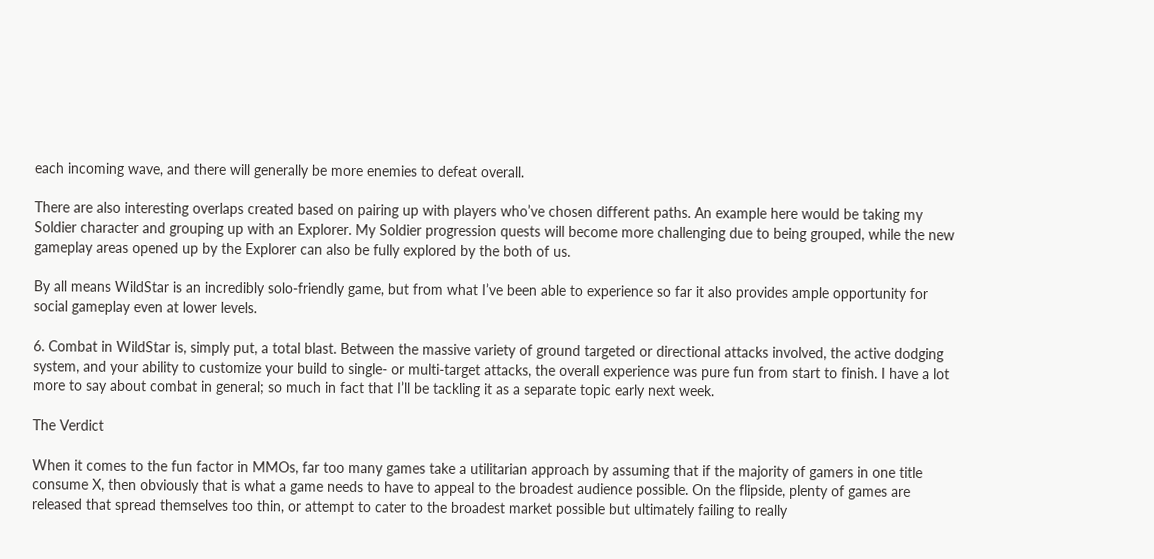each incoming wave, and there will generally be more enemies to defeat overall.

There are also interesting overlaps created based on pairing up with players who’ve chosen different paths. An example here would be taking my Soldier character and grouping up with an Explorer. My Soldier progression quests will become more challenging due to being grouped, while the new gameplay areas opened up by the Explorer can also be fully explored by the both of us.

By all means WildStar is an incredibly solo-friendly game, but from what I’ve been able to experience so far it also provides ample opportunity for social gameplay even at lower levels.

6. Combat in WildStar is, simply put, a total blast. Between the massive variety of ground targeted or directional attacks involved, the active dodging system, and your ability to customize your build to single- or multi-target attacks, the overall experience was pure fun from start to finish. I have a lot more to say about combat in general; so much in fact that I’ll be tackling it as a separate topic early next week.

The Verdict

When it comes to the fun factor in MMOs, far too many games take a utilitarian approach by assuming that if the majority of gamers in one title consume X, then obviously that is what a game needs to have to appeal to the broadest audience possible. On the flipside, plenty of games are released that spread themselves too thin, or attempt to cater to the broadest market possible but ultimately failing to really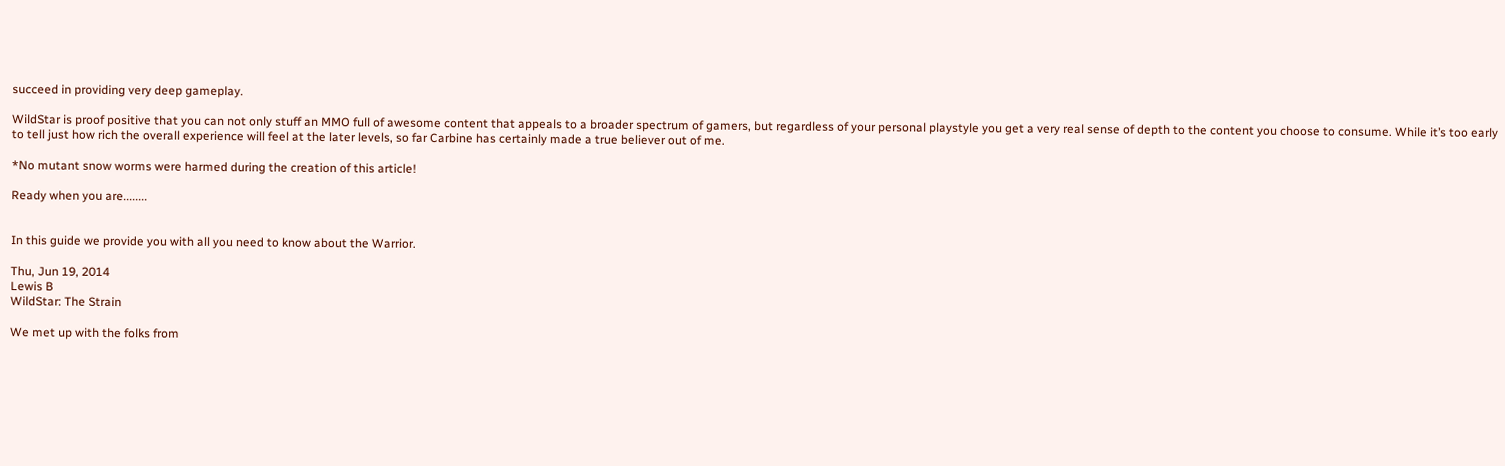succeed in providing very deep gameplay.

WildStar is proof positive that you can not only stuff an MMO full of awesome content that appeals to a broader spectrum of gamers, but regardless of your personal playstyle you get a very real sense of depth to the content you choose to consume. While it’s too early to tell just how rich the overall experience will feel at the later levels, so far Carbine has certainly made a true believer out of me.

*No mutant snow worms were harmed during the creation of this article!

Ready when you are........


In this guide we provide you with all you need to know about the Warrior.

Thu, Jun 19, 2014
Lewis B
WildStar: The Strain

We met up with the folks from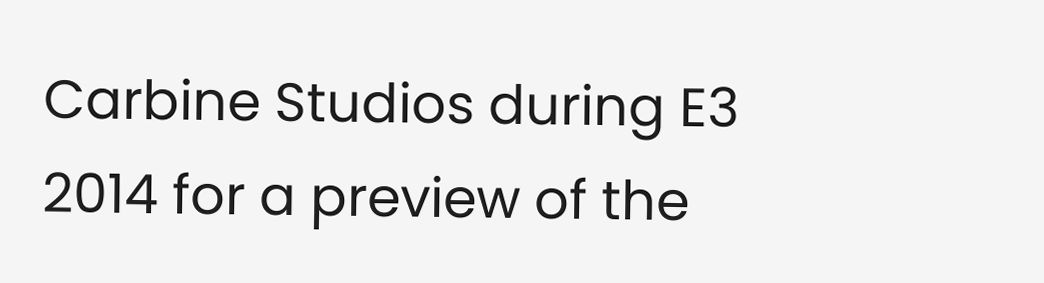Carbine Studios during E3 2014 for a preview of the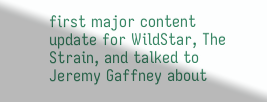first major content update for WildStar, The Strain, and talked to Jeremy Gaffney about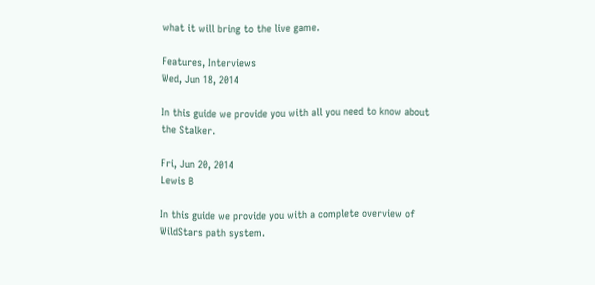what it will bring to the live game.

Features, Interviews
Wed, Jun 18, 2014

In this guide we provide you with all you need to know about the Stalker.

Fri, Jun 20, 2014
Lewis B

In this guide we provide you with a complete overview of WildStars path system.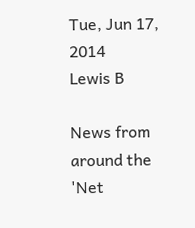Tue, Jun 17, 2014
Lewis B

News from around the 'Net